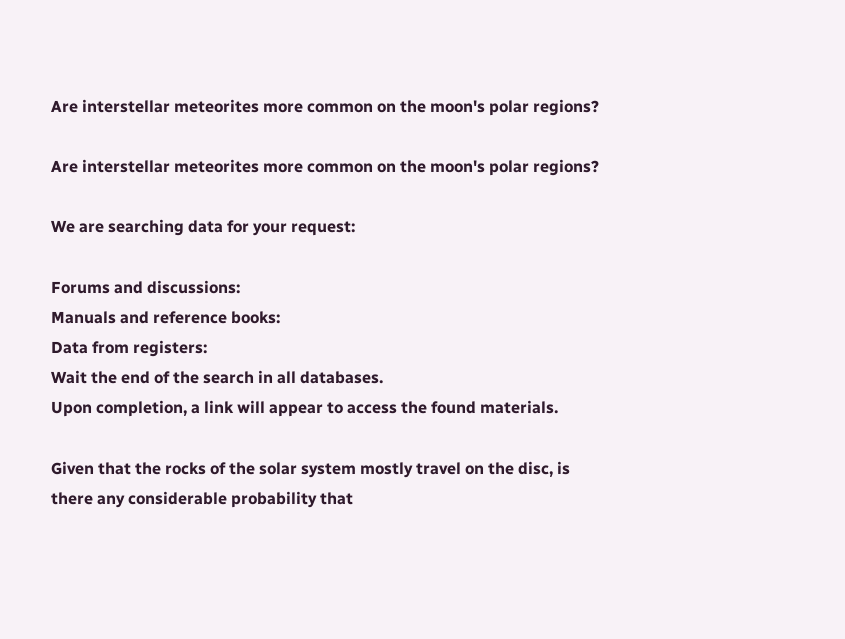Are interstellar meteorites more common on the moon's polar regions?

Are interstellar meteorites more common on the moon's polar regions?

We are searching data for your request:

Forums and discussions:
Manuals and reference books:
Data from registers:
Wait the end of the search in all databases.
Upon completion, a link will appear to access the found materials.

Given that the rocks of the solar system mostly travel on the disc, is there any considerable probability that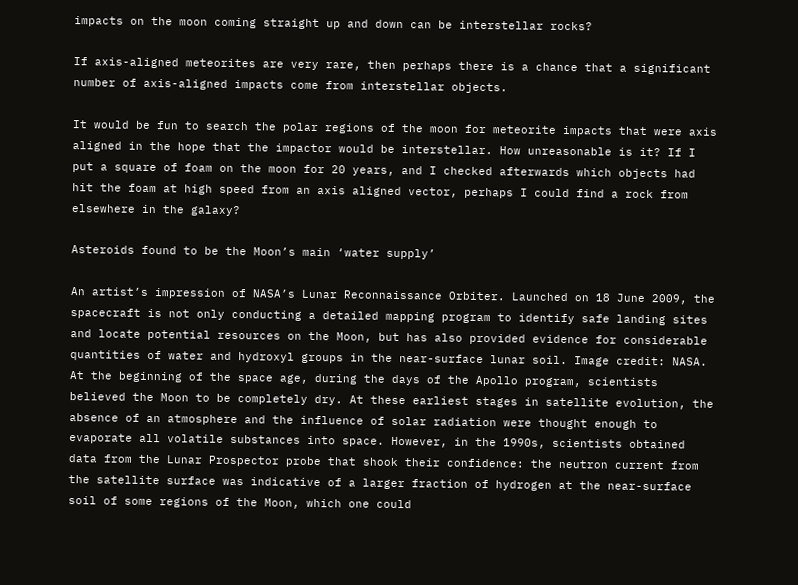impacts on the moon coming straight up and down can be interstellar rocks?

If axis-aligned meteorites are very rare, then perhaps there is a chance that a significant number of axis-aligned impacts come from interstellar objects.

It would be fun to search the polar regions of the moon for meteorite impacts that were axis aligned in the hope that the impactor would be interstellar. How unreasonable is it? If I put a square of foam on the moon for 20 years, and I checked afterwards which objects had hit the foam at high speed from an axis aligned vector, perhaps I could find a rock from elsewhere in the galaxy?

Asteroids found to be the Moon’s main ‘water supply’

An artist’s impression of NASA’s Lunar Reconnaissance Orbiter. Launched on 18 June 2009, the spacecraft is not only conducting a detailed mapping program to identify safe landing sites and locate potential resources on the Moon, but has also provided evidence for considerable quantities of water and hydroxyl groups in the near-surface lunar soil. Image credit: NASA. At the beginning of the space age, during the days of the Apollo program, scientists believed the Moon to be completely dry. At these earliest stages in satellite evolution, the absence of an atmosphere and the influence of solar radiation were thought enough to evaporate all volatile substances into space. However, in the 1990s, scientists obtained data from the Lunar Prospector probe that shook their confidence: the neutron current from the satellite surface was indicative of a larger fraction of hydrogen at the near-surface soil of some regions of the Moon, which one could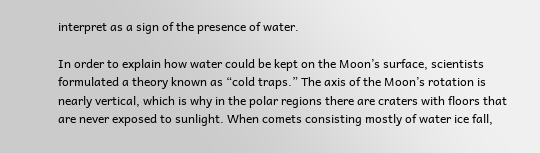interpret as a sign of the presence of water.

In order to explain how water could be kept on the Moon’s surface, scientists formulated a theory known as “cold traps.” The axis of the Moon’s rotation is nearly vertical, which is why in the polar regions there are craters with floors that are never exposed to sunlight. When comets consisting mostly of water ice fall,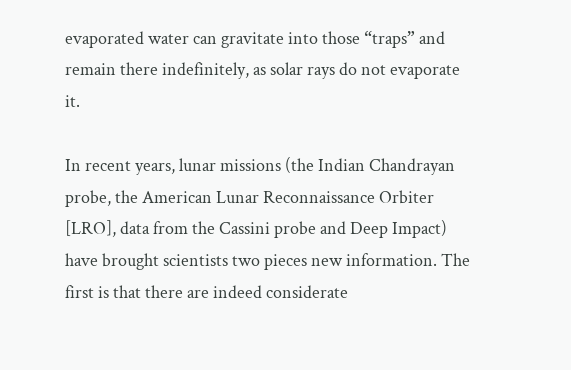evaporated water can gravitate into those “traps” and remain there indefinitely, as solar rays do not evaporate it.

In recent years, lunar missions (the Indian Chandrayan probe, the American Lunar Reconnaissance Orbiter [LRO], data from the Cassini probe and Deep Impact) have brought scientists two pieces new information. The first is that there are indeed considerate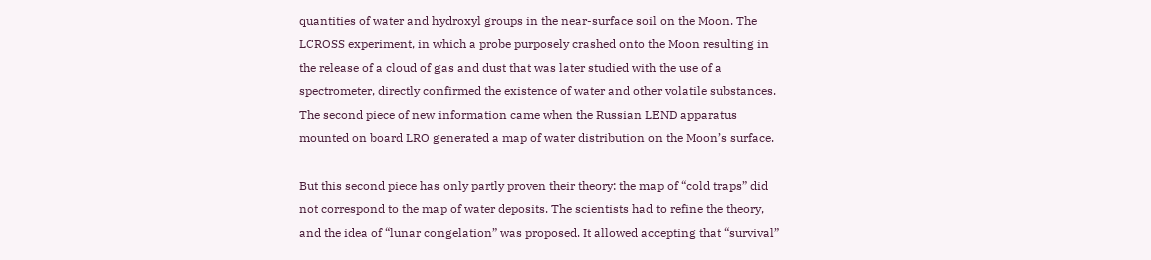quantities of water and hydroxyl groups in the near-surface soil on the Moon. The LCROSS experiment, in which a probe purposely crashed onto the Moon resulting in the release of a cloud of gas and dust that was later studied with the use of a spectrometer, directly confirmed the existence of water and other volatile substances. The second piece of new information came when the Russian LEND apparatus mounted on board LRO generated a map of water distribution on the Moon’s surface.

But this second piece has only partly proven their theory: the map of “cold traps” did not correspond to the map of water deposits. The scientists had to refine the theory, and the idea of “lunar congelation” was proposed. It allowed accepting that “survival”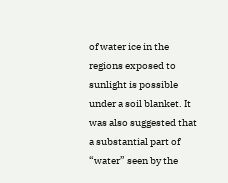of water ice in the regions exposed to sunlight is possible under a soil blanket. It was also suggested that a substantial part of “water” seen by the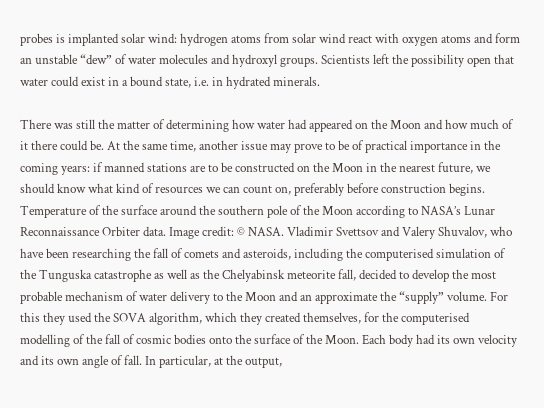probes is implanted solar wind: hydrogen atoms from solar wind react with oxygen atoms and form an unstable “dew” of water molecules and hydroxyl groups. Scientists left the possibility open that water could exist in a bound state, i.e. in hydrated minerals.

There was still the matter of determining how water had appeared on the Moon and how much of it there could be. At the same time, another issue may prove to be of practical importance in the coming years: if manned stations are to be constructed on the Moon in the nearest future, we should know what kind of resources we can count on, preferably before construction begins. Temperature of the surface around the southern pole of the Moon according to NASA’s Lunar Reconnaissance Orbiter data. Image credit: © NASA. Vladimir Svettsov and Valery Shuvalov, who have been researching the fall of comets and asteroids, including the computerised simulation of the Tunguska catastrophe as well as the Chelyabinsk meteorite fall, decided to develop the most probable mechanism of water delivery to the Moon and an approximate the “supply” volume. For this they used the SOVA algorithm, which they created themselves, for the computerised modelling of the fall of cosmic bodies onto the surface of the Moon. Each body had its own velocity and its own angle of fall. In particular, at the output,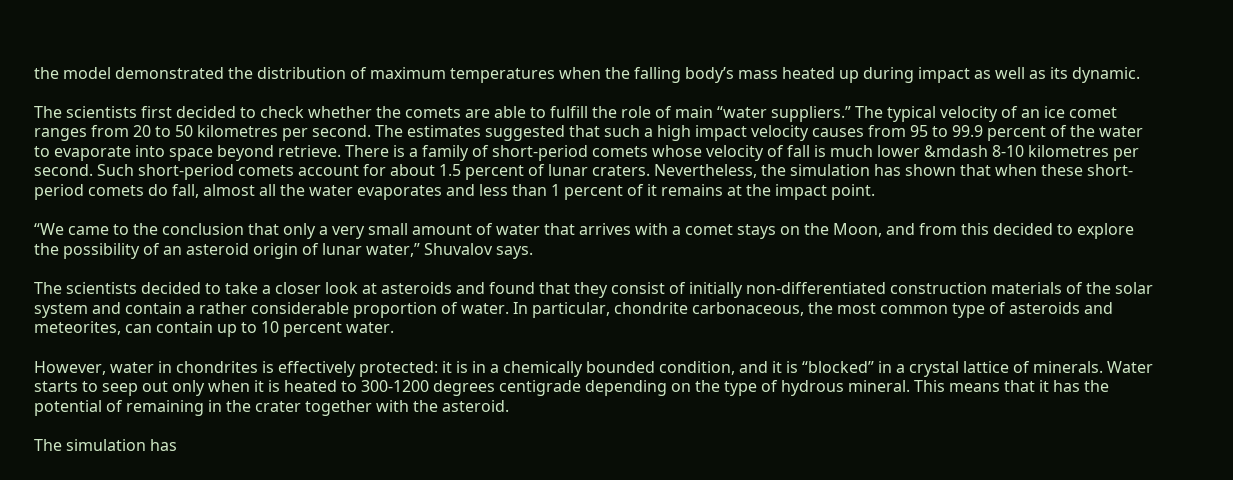the model demonstrated the distribution of maximum temperatures when the falling body’s mass heated up during impact as well as its dynamic.

The scientists first decided to check whether the comets are able to fulfill the role of main “water suppliers.” The typical velocity of an ice comet ranges from 20 to 50 kilometres per second. The estimates suggested that such a high impact velocity causes from 95 to 99.9 percent of the water to evaporate into space beyond retrieve. There is a family of short-period comets whose velocity of fall is much lower &mdash 8-10 kilometres per second. Such short-period comets account for about 1.5 percent of lunar craters. Nevertheless, the simulation has shown that when these short-period comets do fall, almost all the water evaporates and less than 1 percent of it remains at the impact point.

“We came to the conclusion that only a very small amount of water that arrives with a comet stays on the Moon, and from this decided to explore the possibility of an asteroid origin of lunar water,” Shuvalov says.

The scientists decided to take a closer look at asteroids and found that they consist of initially non-differentiated construction materials of the solar system and contain a rather considerable proportion of water. In particular, chondrite carbonaceous, the most common type of asteroids and meteorites, can contain up to 10 percent water.

However, water in chondrites is effectively protected: it is in a chemically bounded condition, and it is “blocked” in a crystal lattice of minerals. Water starts to seep out only when it is heated to 300-1200 degrees centigrade depending on the type of hydrous mineral. This means that it has the potential of remaining in the crater together with the asteroid.

The simulation has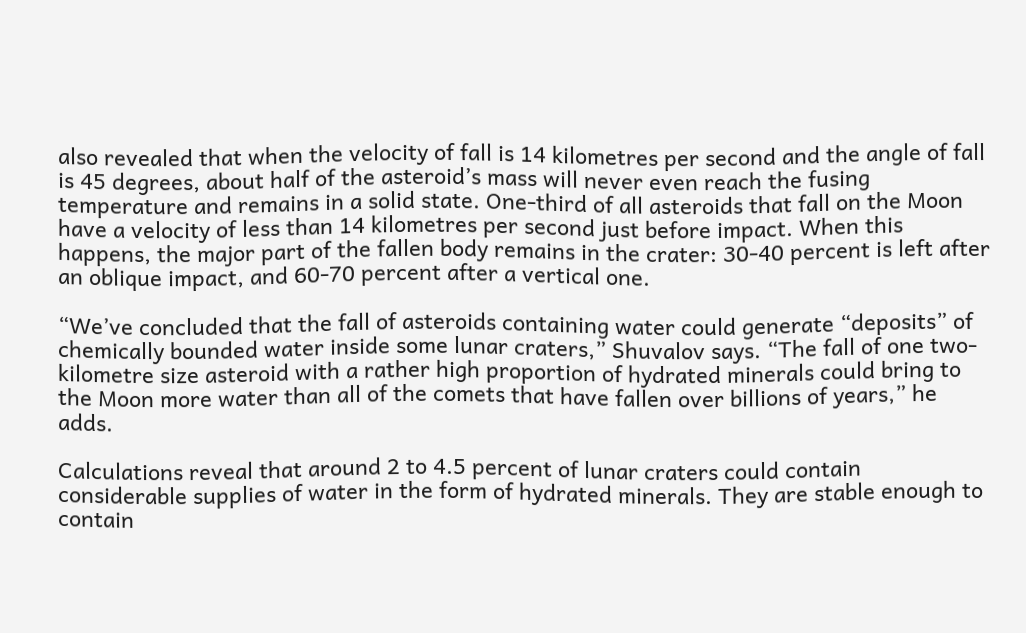also revealed that when the velocity of fall is 14 kilometres per second and the angle of fall is 45 degrees, about half of the asteroid’s mass will never even reach the fusing temperature and remains in a solid state. One-third of all asteroids that fall on the Moon have a velocity of less than 14 kilometres per second just before impact. When this happens, the major part of the fallen body remains in the crater: 30-40 percent is left after an oblique impact, and 60-70 percent after a vertical one.

“We’ve concluded that the fall of asteroids containing water could generate “deposits” of chemically bounded water inside some lunar craters,” Shuvalov says. “The fall of one two-kilometre size asteroid with a rather high proportion of hydrated minerals could bring to the Moon more water than all of the comets that have fallen over billions of years,” he adds.

Calculations reveal that around 2 to 4.5 percent of lunar craters could contain considerable supplies of water in the form of hydrated minerals. They are stable enough to contain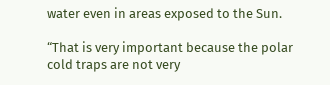water even in areas exposed to the Sun.

“That is very important because the polar cold traps are not very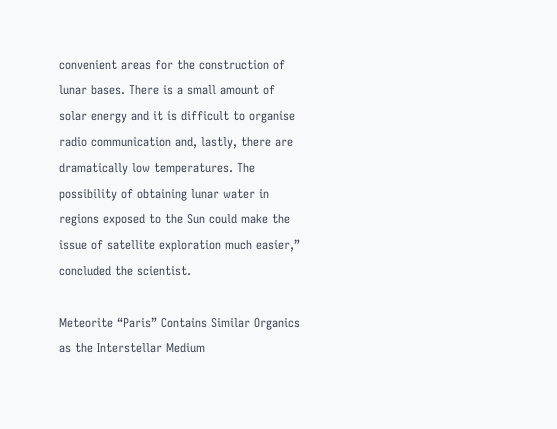convenient areas for the construction of lunar bases. There is a small amount of solar energy and it is difficult to organise radio communication and, lastly, there are dramatically low temperatures. The possibility of obtaining lunar water in regions exposed to the Sun could make the issue of satellite exploration much easier,” concluded the scientist.

Meteorite “Paris” Contains Similar Organics as the Interstellar Medium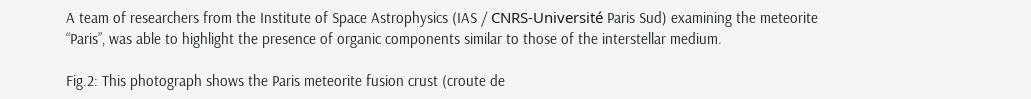A team of researchers from the Institute of Space Astrophysics (IAS / CNRS-Université Paris Sud) examining the meteorite “Paris”, was able to highlight the presence of organic components similar to those of the interstellar medium.

Fig.2: This photograph shows the Paris meteorite fusion crust (croute de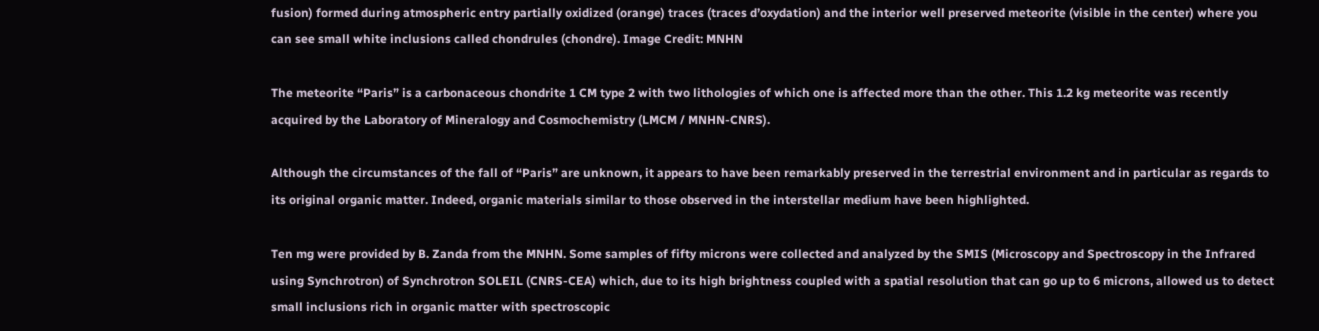fusion) formed during atmospheric entry partially oxidized (orange) traces (traces d’oxydation) and the interior well preserved meteorite (visible in the center) where you can see small white inclusions called chondrules (chondre). Image Credit: MNHN

The meteorite “Paris” is a carbonaceous chondrite 1 CM type 2 with two lithologies of which one is affected more than the other. This 1.2 kg meteorite was recently acquired by the Laboratory of Mineralogy and Cosmochemistry (LMCM / MNHN-CNRS).

Although the circumstances of the fall of “Paris” are unknown, it appears to have been remarkably preserved in the terrestrial environment and in particular as regards to its original organic matter. Indeed, organic materials similar to those observed in the interstellar medium have been highlighted.

Ten mg were provided by B. Zanda from the MNHN. Some samples of fifty microns were collected and analyzed by the SMIS (Microscopy and Spectroscopy in the Infrared using Synchrotron) of Synchrotron SOLEIL (CNRS-CEA) which, due to its high brightness coupled with a spatial resolution that can go up to 6 microns, allowed us to detect small inclusions rich in organic matter with spectroscopic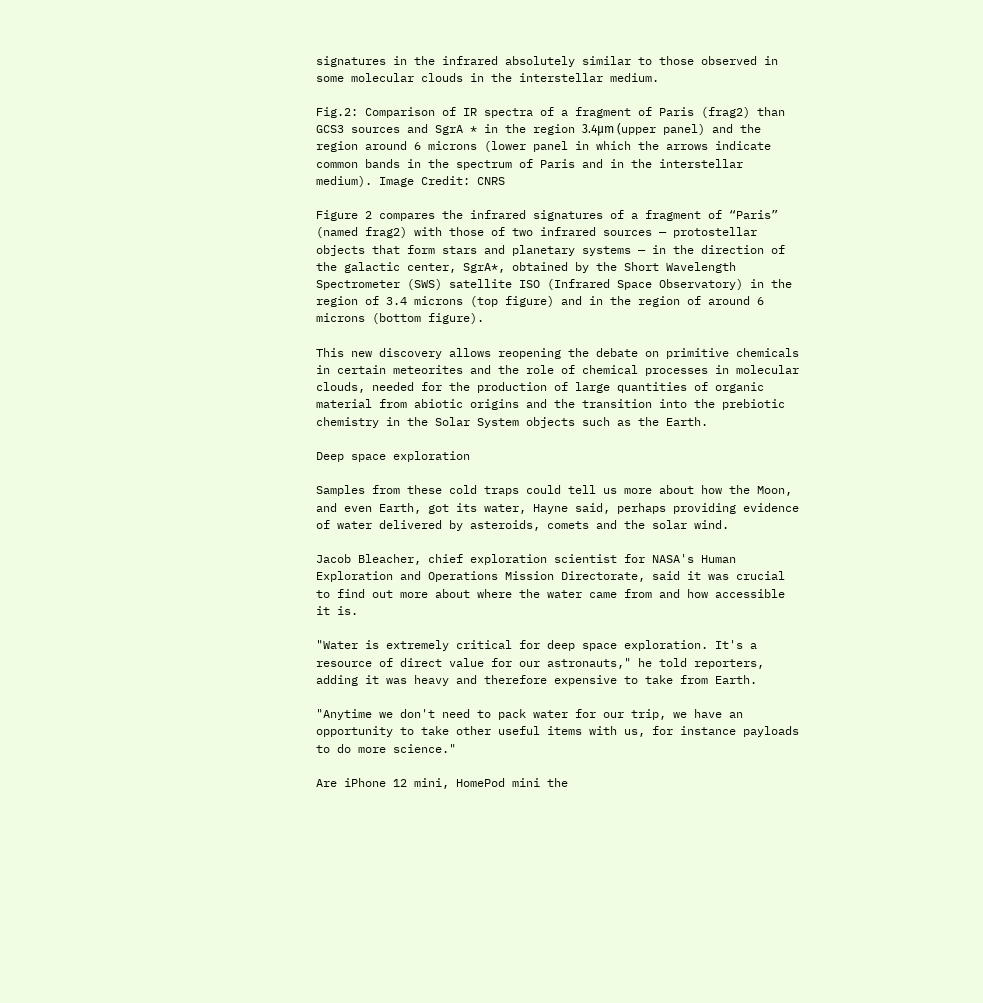signatures in the infrared absolutely similar to those observed in some molecular clouds in the interstellar medium.

Fig.2: Comparison of IR spectra of a fragment of Paris (frag2) than GCS3 sources and SgrA * in the region 3.4μm (upper panel) and the region around 6 microns (lower panel in which the arrows indicate common bands in the spectrum of Paris and in the interstellar medium). Image Credit: CNRS

Figure 2 compares the infrared signatures of a fragment of “Paris” (named frag2) with those of two infrared sources — protostellar objects that form stars and planetary systems — in the direction of the galactic center, SgrA*, obtained by the Short Wavelength Spectrometer (SWS) satellite ISO (Infrared Space Observatory) in the region of 3.4 microns (top figure) and in the region of around 6 microns (bottom figure).

This new discovery allows reopening the debate on primitive chemicals in certain meteorites and the role of chemical processes in molecular clouds, needed for the production of large quantities of organic material from abiotic origins and the transition into the prebiotic chemistry in the Solar System objects such as the Earth.

Deep space exploration

Samples from these cold traps could tell us more about how the Moon, and even Earth, got its water, Hayne said, perhaps providing evidence of water delivered by asteroids, comets and the solar wind.

Jacob Bleacher, chief exploration scientist for NASA's Human Exploration and Operations Mission Directorate, said it was crucial to find out more about where the water came from and how accessible it is.

"Water is extremely critical for deep space exploration. It's a resource of direct value for our astronauts," he told reporters, adding it was heavy and therefore expensive to take from Earth.

"Anytime we don't need to pack water for our trip, we have an opportunity to take other useful items with us, for instance payloads to do more science."

Are iPhone 12 mini, HomePod mini the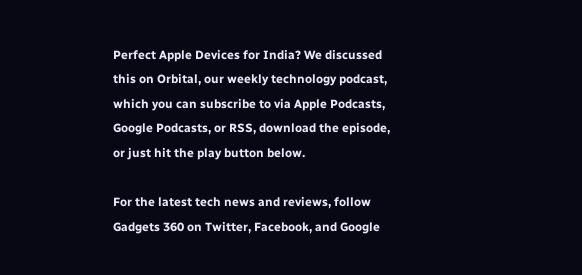Perfect Apple Devices for India? We discussed this on Orbital, our weekly technology podcast, which you can subscribe to via Apple Podcasts, Google Podcasts, or RSS, download the episode, or just hit the play button below.

For the latest tech news and reviews, follow Gadgets 360 on Twitter, Facebook, and Google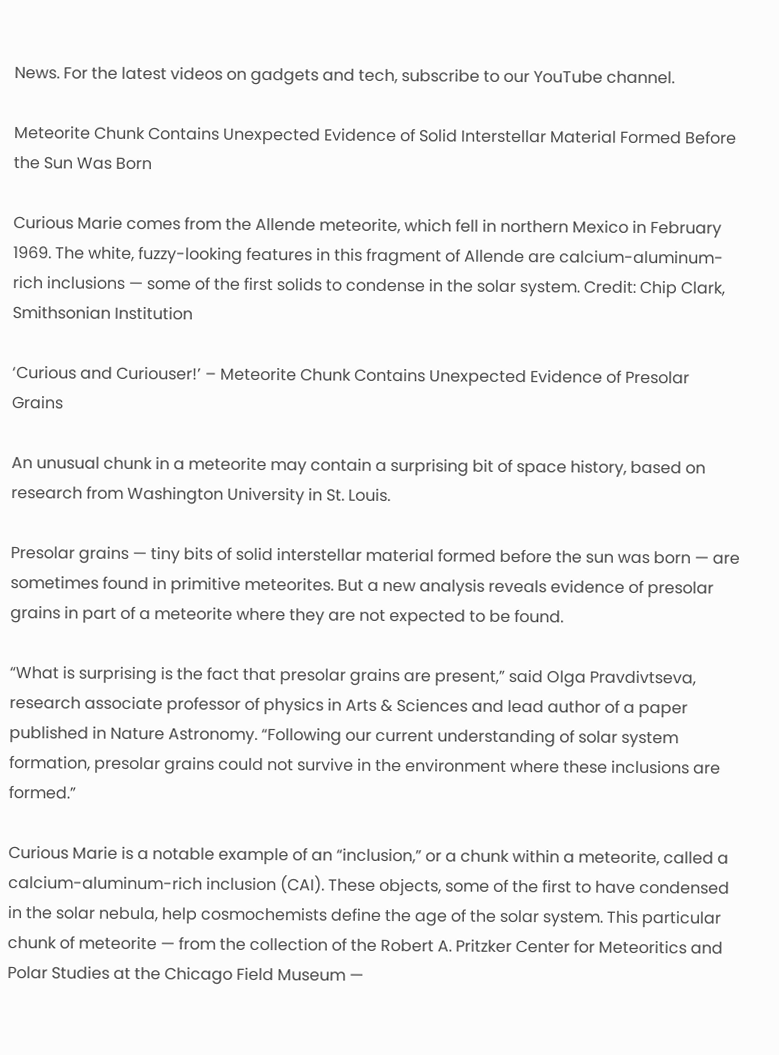News. For the latest videos on gadgets and tech, subscribe to our YouTube channel.

Meteorite Chunk Contains Unexpected Evidence of Solid Interstellar Material Formed Before the Sun Was Born

Curious Marie comes from the Allende meteorite, which fell in northern Mexico in February 1969. The white, fuzzy-looking features in this fragment of Allende are calcium-aluminum-rich inclusions — some of the first solids to condense in the solar system. Credit: Chip Clark, Smithsonian Institution

‘Curious and Curiouser!’ – Meteorite Chunk Contains Unexpected Evidence of Presolar Grains

An unusual chunk in a meteorite may contain a surprising bit of space history, based on research from Washington University in St. Louis.

Presolar grains — tiny bits of solid interstellar material formed before the sun was born — are sometimes found in primitive meteorites. But a new analysis reveals evidence of presolar grains in part of a meteorite where they are not expected to be found.

“What is surprising is the fact that presolar grains are present,” said Olga Pravdivtseva, research associate professor of physics in Arts & Sciences and lead author of a paper published in Nature Astronomy. “Following our current understanding of solar system formation, presolar grains could not survive in the environment where these inclusions are formed.”

Curious Marie is a notable example of an “inclusion,” or a chunk within a meteorite, called a calcium-aluminum-rich inclusion (CAI). These objects, some of the first to have condensed in the solar nebula, help cosmochemists define the age of the solar system. This particular chunk of meteorite — from the collection of the Robert A. Pritzker Center for Meteoritics and Polar Studies at the Chicago Field Museum —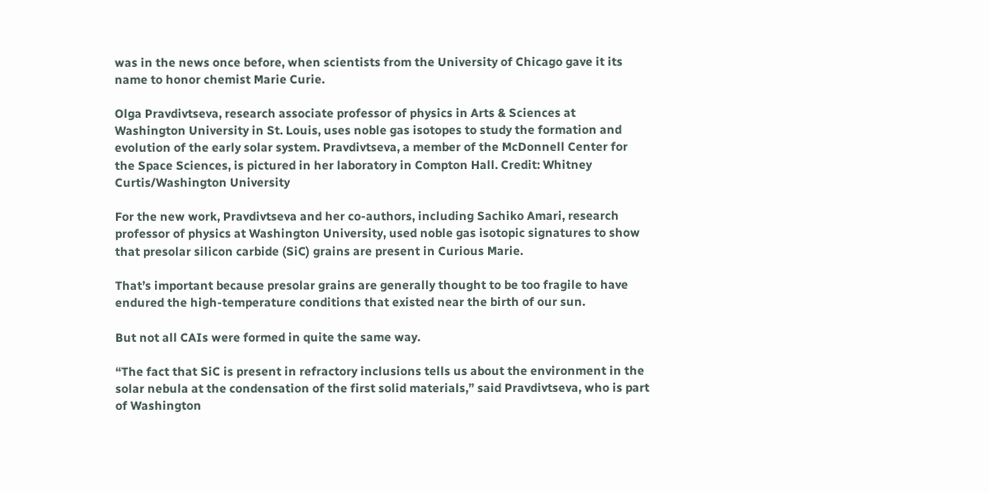was in the news once before, when scientists from the University of Chicago gave it its name to honor chemist Marie Curie.

Olga Pravdivtseva, research associate professor of physics in Arts & Sciences at Washington University in St. Louis, uses noble gas isotopes to study the formation and evolution of the early solar system. Pravdivtseva, a member of the McDonnell Center for the Space Sciences, is pictured in her laboratory in Compton Hall. Credit: Whitney Curtis/Washington University

For the new work, Pravdivtseva and her co-authors, including Sachiko Amari, research professor of physics at Washington University, used noble gas isotopic signatures to show that presolar silicon carbide (SiC) grains are present in Curious Marie.

That’s important because presolar grains are generally thought to be too fragile to have endured the high-temperature conditions that existed near the birth of our sun.

But not all CAIs were formed in quite the same way.

“The fact that SiC is present in refractory inclusions tells us about the environment in the solar nebula at the condensation of the first solid materials,” said Pravdivtseva, who is part of Washington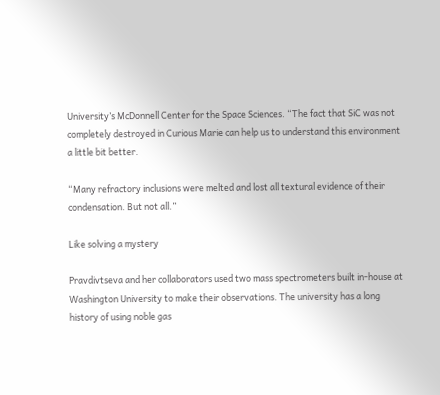University’s McDonnell Center for the Space Sciences. “The fact that SiC was not completely destroyed in Curious Marie can help us to understand this environment a little bit better.

“Many refractory inclusions were melted and lost all textural evidence of their condensation. But not all.”

Like solving a mystery

Pravdivtseva and her collaborators used two mass spectrometers built in-house at Washington University to make their observations. The university has a long history of using noble gas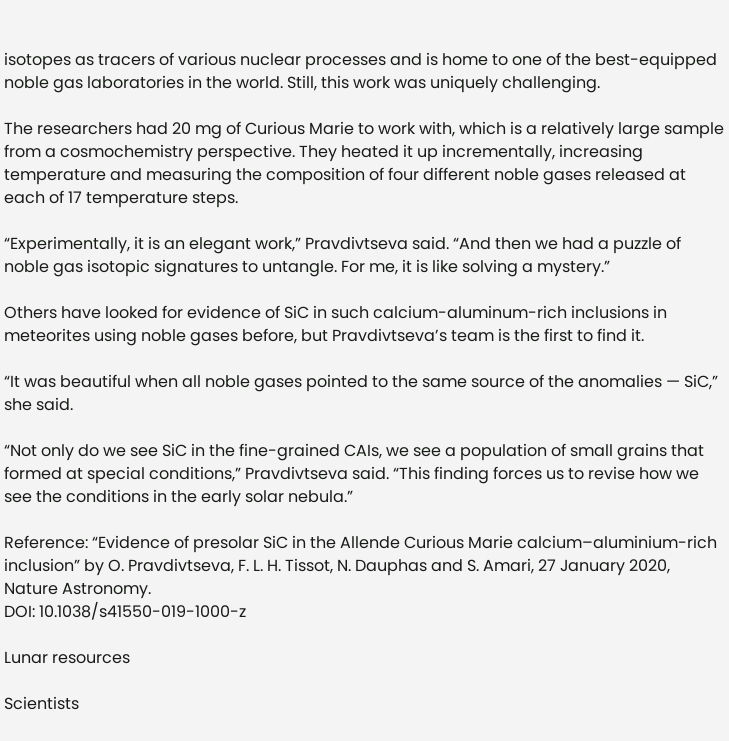isotopes as tracers of various nuclear processes and is home to one of the best-equipped noble gas laboratories in the world. Still, this work was uniquely challenging.

The researchers had 20 mg of Curious Marie to work with, which is a relatively large sample from a cosmochemistry perspective. They heated it up incrementally, increasing temperature and measuring the composition of four different noble gases released at each of 17 temperature steps.

“Experimentally, it is an elegant work,” Pravdivtseva said. “And then we had a puzzle of noble gas isotopic signatures to untangle. For me, it is like solving a mystery.”

Others have looked for evidence of SiC in such calcium-aluminum-rich inclusions in meteorites using noble gases before, but Pravdivtseva’s team is the first to find it.

“It was beautiful when all noble gases pointed to the same source of the anomalies — SiC,” she said.

“Not only do we see SiC in the fine-grained CAIs, we see a population of small grains that formed at special conditions,” Pravdivtseva said. “This finding forces us to revise how we see the conditions in the early solar nebula.”

Reference: “Evidence of presolar SiC in the Allende Curious Marie calcium–aluminium-rich inclusion” by O. Pravdivtseva, F. L. H. Tissot, N. Dauphas and S. Amari, 27 January 2020, Nature Astronomy.
DOI: 10.1038/s41550-019-1000-z

Lunar resources

Scientists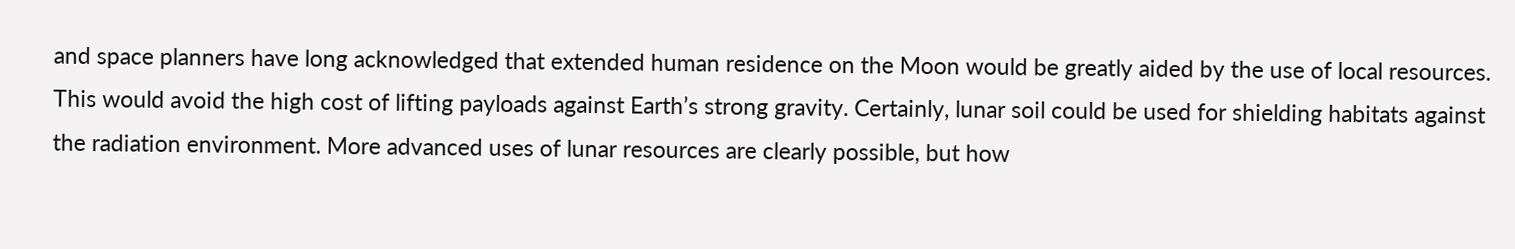and space planners have long acknowledged that extended human residence on the Moon would be greatly aided by the use of local resources. This would avoid the high cost of lifting payloads against Earth’s strong gravity. Certainly, lunar soil could be used for shielding habitats against the radiation environment. More advanced uses of lunar resources are clearly possible, but how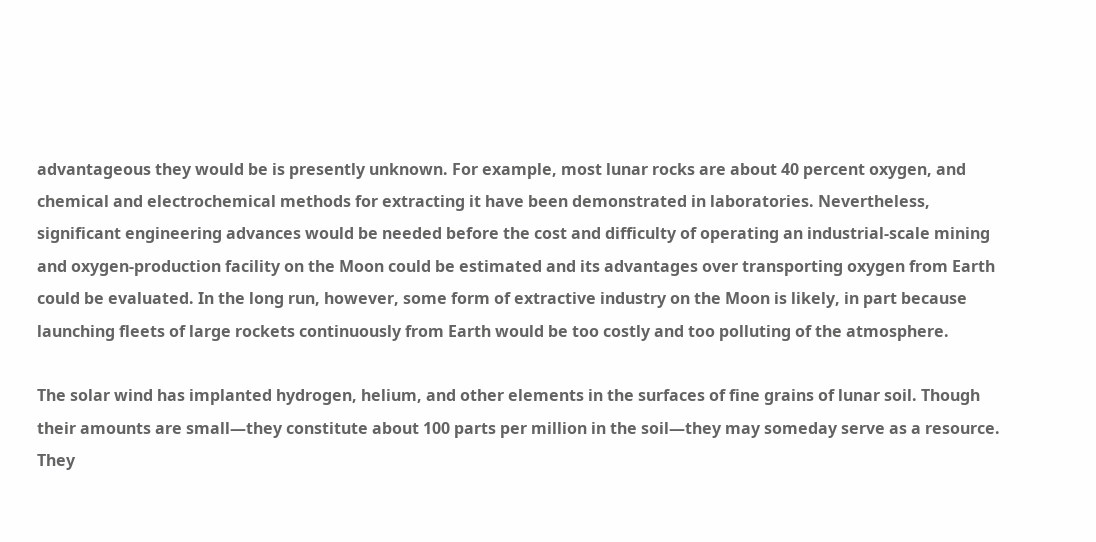advantageous they would be is presently unknown. For example, most lunar rocks are about 40 percent oxygen, and chemical and electrochemical methods for extracting it have been demonstrated in laboratories. Nevertheless, significant engineering advances would be needed before the cost and difficulty of operating an industrial-scale mining and oxygen-production facility on the Moon could be estimated and its advantages over transporting oxygen from Earth could be evaluated. In the long run, however, some form of extractive industry on the Moon is likely, in part because launching fleets of large rockets continuously from Earth would be too costly and too polluting of the atmosphere.

The solar wind has implanted hydrogen, helium, and other elements in the surfaces of fine grains of lunar soil. Though their amounts are small—they constitute about 100 parts per million in the soil—they may someday serve as a resource. They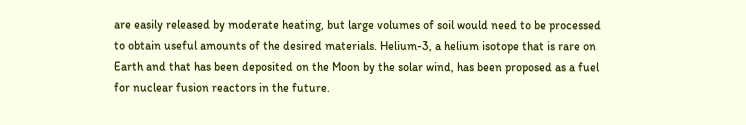are easily released by moderate heating, but large volumes of soil would need to be processed to obtain useful amounts of the desired materials. Helium-3, a helium isotope that is rare on Earth and that has been deposited on the Moon by the solar wind, has been proposed as a fuel for nuclear fusion reactors in the future.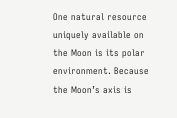One natural resource uniquely available on the Moon is its polar environment. Because the Moon’s axis is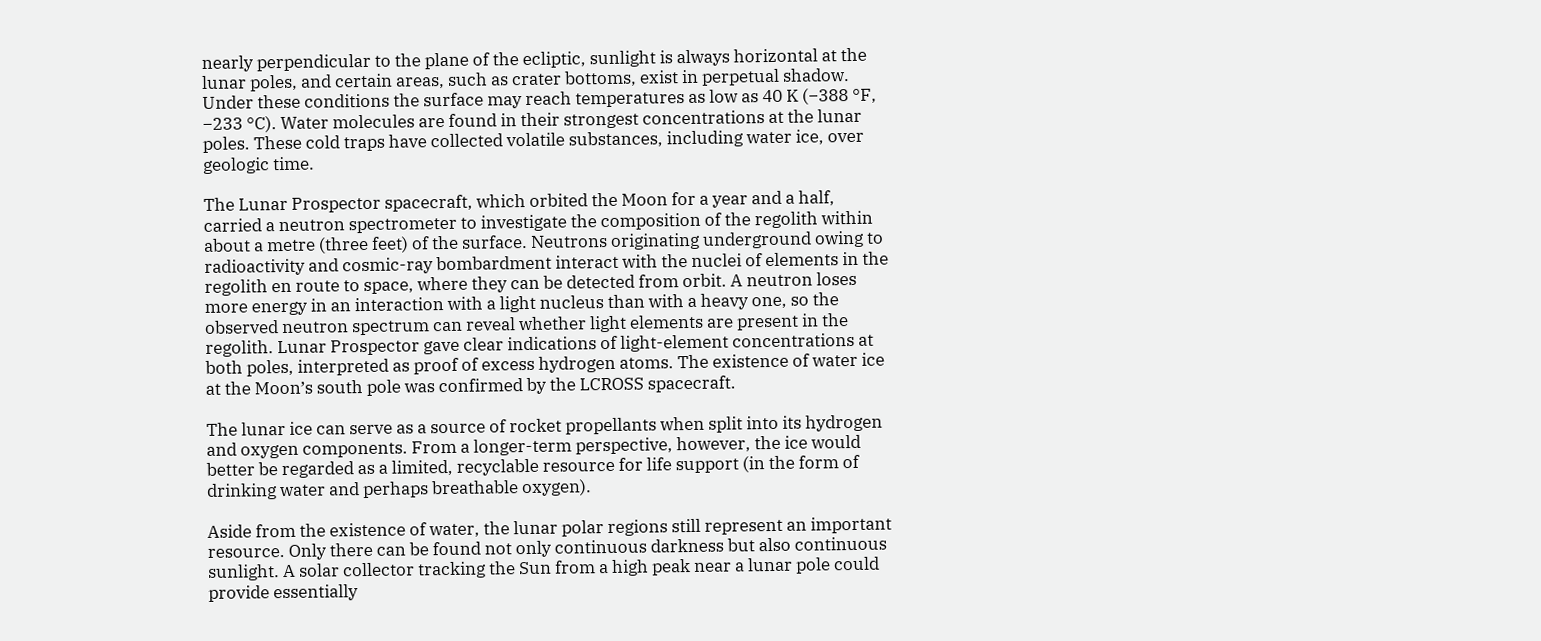nearly perpendicular to the plane of the ecliptic, sunlight is always horizontal at the lunar poles, and certain areas, such as crater bottoms, exist in perpetual shadow. Under these conditions the surface may reach temperatures as low as 40 K (−388 °F, −233 °C). Water molecules are found in their strongest concentrations at the lunar poles. These cold traps have collected volatile substances, including water ice, over geologic time.

The Lunar Prospector spacecraft, which orbited the Moon for a year and a half, carried a neutron spectrometer to investigate the composition of the regolith within about a metre (three feet) of the surface. Neutrons originating underground owing to radioactivity and cosmic-ray bombardment interact with the nuclei of elements in the regolith en route to space, where they can be detected from orbit. A neutron loses more energy in an interaction with a light nucleus than with a heavy one, so the observed neutron spectrum can reveal whether light elements are present in the regolith. Lunar Prospector gave clear indications of light-element concentrations at both poles, interpreted as proof of excess hydrogen atoms. The existence of water ice at the Moon’s south pole was confirmed by the LCROSS spacecraft.

The lunar ice can serve as a source of rocket propellants when split into its hydrogen and oxygen components. From a longer-term perspective, however, the ice would better be regarded as a limited, recyclable resource for life support (in the form of drinking water and perhaps breathable oxygen).

Aside from the existence of water, the lunar polar regions still represent an important resource. Only there can be found not only continuous darkness but also continuous sunlight. A solar collector tracking the Sun from a high peak near a lunar pole could provide essentially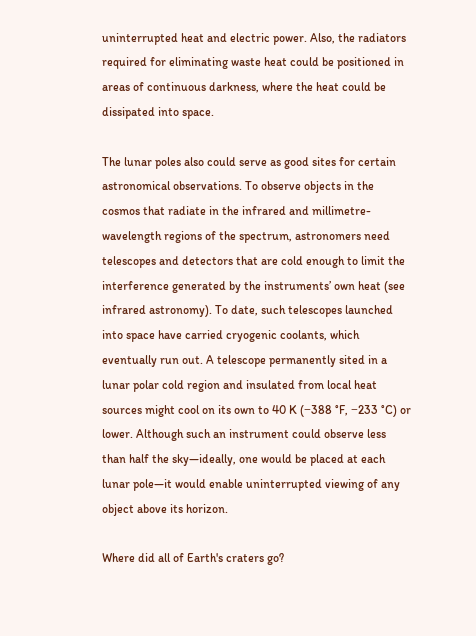uninterrupted heat and electric power. Also, the radiators required for eliminating waste heat could be positioned in areas of continuous darkness, where the heat could be dissipated into space.

The lunar poles also could serve as good sites for certain astronomical observations. To observe objects in the cosmos that radiate in the infrared and millimetre-wavelength regions of the spectrum, astronomers need telescopes and detectors that are cold enough to limit the interference generated by the instruments’ own heat (see infrared astronomy). To date, such telescopes launched into space have carried cryogenic coolants, which eventually run out. A telescope permanently sited in a lunar polar cold region and insulated from local heat sources might cool on its own to 40 K (−388 °F, −233 °C) or lower. Although such an instrument could observe less than half the sky—ideally, one would be placed at each lunar pole—it would enable uninterrupted viewing of any object above its horizon.

Where did all of Earth's craters go?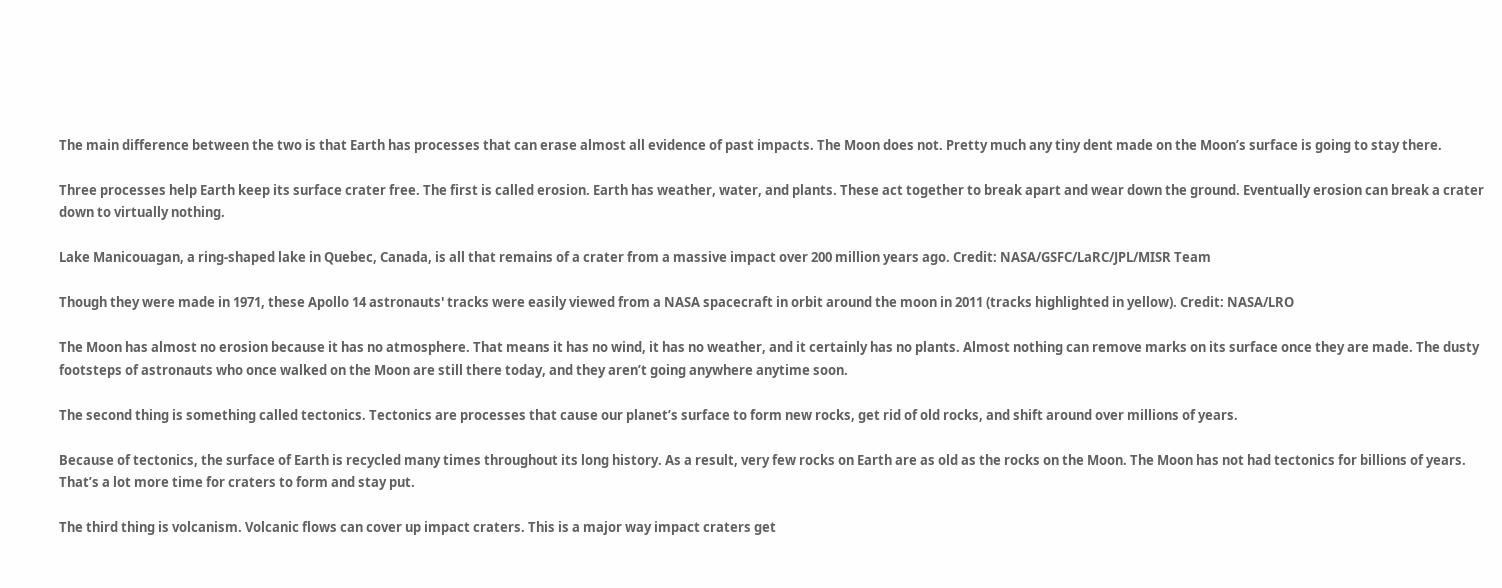The main difference between the two is that Earth has processes that can erase almost all evidence of past impacts. The Moon does not. Pretty much any tiny dent made on the Moon’s surface is going to stay there.

Three processes help Earth keep its surface crater free. The first is called erosion. Earth has weather, water, and plants. These act together to break apart and wear down the ground. Eventually erosion can break a crater down to virtually nothing.

Lake Manicouagan, a ring-shaped lake in Quebec, Canada, is all that remains of a crater from a massive impact over 200 million years ago. Credit: NASA/GSFC/LaRC/JPL/MISR Team

Though they were made in 1971, these Apollo 14 astronauts' tracks were easily viewed from a NASA spacecraft in orbit around the moon in 2011 (tracks highlighted in yellow). Credit: NASA/LRO

The Moon has almost no erosion because it has no atmosphere. That means it has no wind, it has no weather, and it certainly has no plants. Almost nothing can remove marks on its surface once they are made. The dusty footsteps of astronauts who once walked on the Moon are still there today, and they aren’t going anywhere anytime soon.

The second thing is something called tectonics. Tectonics are processes that cause our planet’s surface to form new rocks, get rid of old rocks, and shift around over millions of years.

Because of tectonics, the surface of Earth is recycled many times throughout its long history. As a result, very few rocks on Earth are as old as the rocks on the Moon. The Moon has not had tectonics for billions of years. That’s a lot more time for craters to form and stay put.

The third thing is volcanism. Volcanic flows can cover up impact craters. This is a major way impact craters get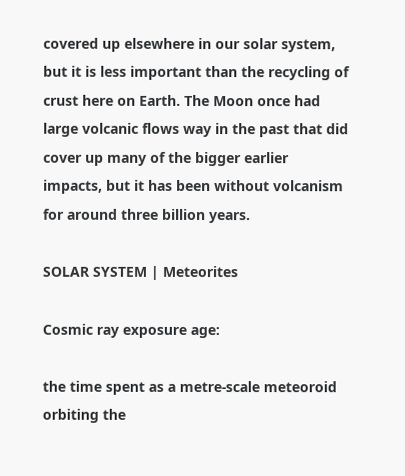covered up elsewhere in our solar system, but it is less important than the recycling of crust here on Earth. The Moon once had large volcanic flows way in the past that did cover up many of the bigger earlier impacts, but it has been without volcanism for around three billion years.

SOLAR SYSTEM | Meteorites

Cosmic ray exposure age:

the time spent as a metre-scale meteoroid orbiting the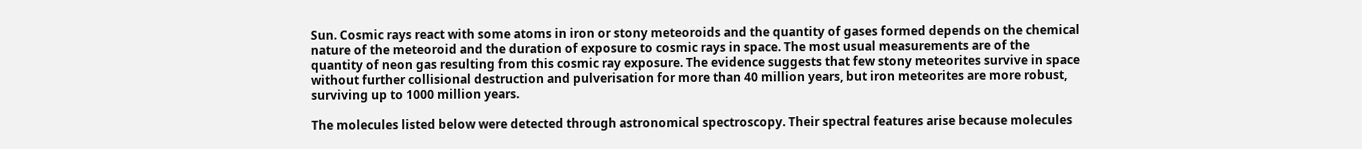Sun. Cosmic rays react with some atoms in iron or stony meteoroids and the quantity of gases formed depends on the chemical nature of the meteoroid and the duration of exposure to cosmic rays in space. The most usual measurements are of the quantity of neon gas resulting from this cosmic ray exposure. The evidence suggests that few stony meteorites survive in space without further collisional destruction and pulverisation for more than 40 million years, but iron meteorites are more robust, surviving up to 1000 million years.

The molecules listed below were detected through astronomical spectroscopy. Their spectral features arise because molecules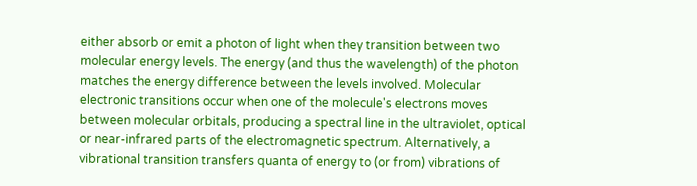either absorb or emit a photon of light when they transition between two molecular energy levels. The energy (and thus the wavelength) of the photon matches the energy difference between the levels involved. Molecular electronic transitions occur when one of the molecule's electrons moves between molecular orbitals, producing a spectral line in the ultraviolet, optical or near-infrared parts of the electromagnetic spectrum. Alternatively, a vibrational transition transfers quanta of energy to (or from) vibrations of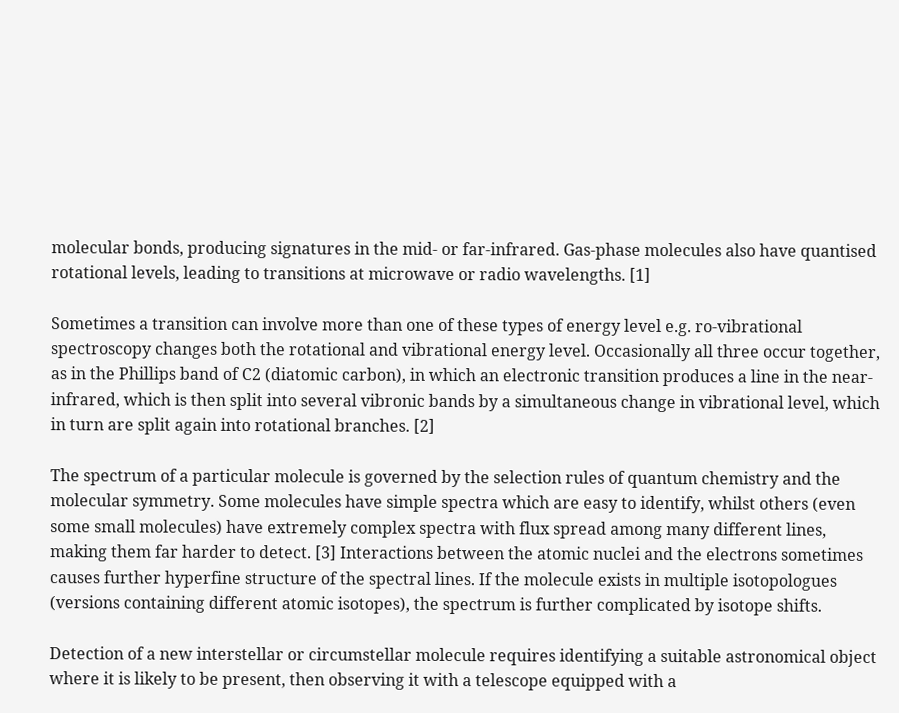molecular bonds, producing signatures in the mid- or far-infrared. Gas-phase molecules also have quantised rotational levels, leading to transitions at microwave or radio wavelengths. [1]

Sometimes a transition can involve more than one of these types of energy level e.g. ro-vibrational spectroscopy changes both the rotational and vibrational energy level. Occasionally all three occur together, as in the Phillips band of C2 (diatomic carbon), in which an electronic transition produces a line in the near-infrared, which is then split into several vibronic bands by a simultaneous change in vibrational level, which in turn are split again into rotational branches. [2]

The spectrum of a particular molecule is governed by the selection rules of quantum chemistry and the molecular symmetry. Some molecules have simple spectra which are easy to identify, whilst others (even some small molecules) have extremely complex spectra with flux spread among many different lines, making them far harder to detect. [3] Interactions between the atomic nuclei and the electrons sometimes causes further hyperfine structure of the spectral lines. If the molecule exists in multiple isotopologues (versions containing different atomic isotopes), the spectrum is further complicated by isotope shifts.

Detection of a new interstellar or circumstellar molecule requires identifying a suitable astronomical object where it is likely to be present, then observing it with a telescope equipped with a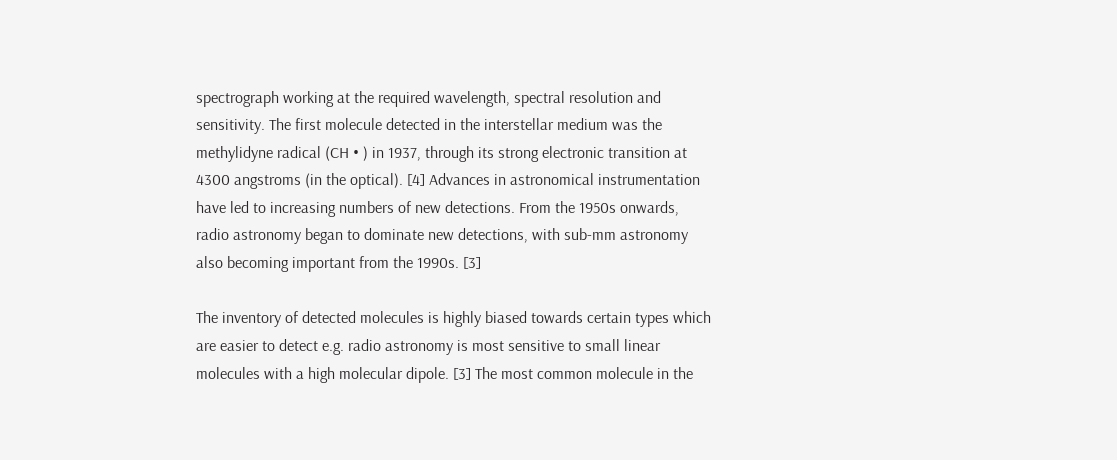spectrograph working at the required wavelength, spectral resolution and sensitivity. The first molecule detected in the interstellar medium was the methylidyne radical (CH • ) in 1937, through its strong electronic transition at 4300 angstroms (in the optical). [4] Advances in astronomical instrumentation have led to increasing numbers of new detections. From the 1950s onwards, radio astronomy began to dominate new detections, with sub-mm astronomy also becoming important from the 1990s. [3]

The inventory of detected molecules is highly biased towards certain types which are easier to detect e.g. radio astronomy is most sensitive to small linear molecules with a high molecular dipole. [3] The most common molecule in the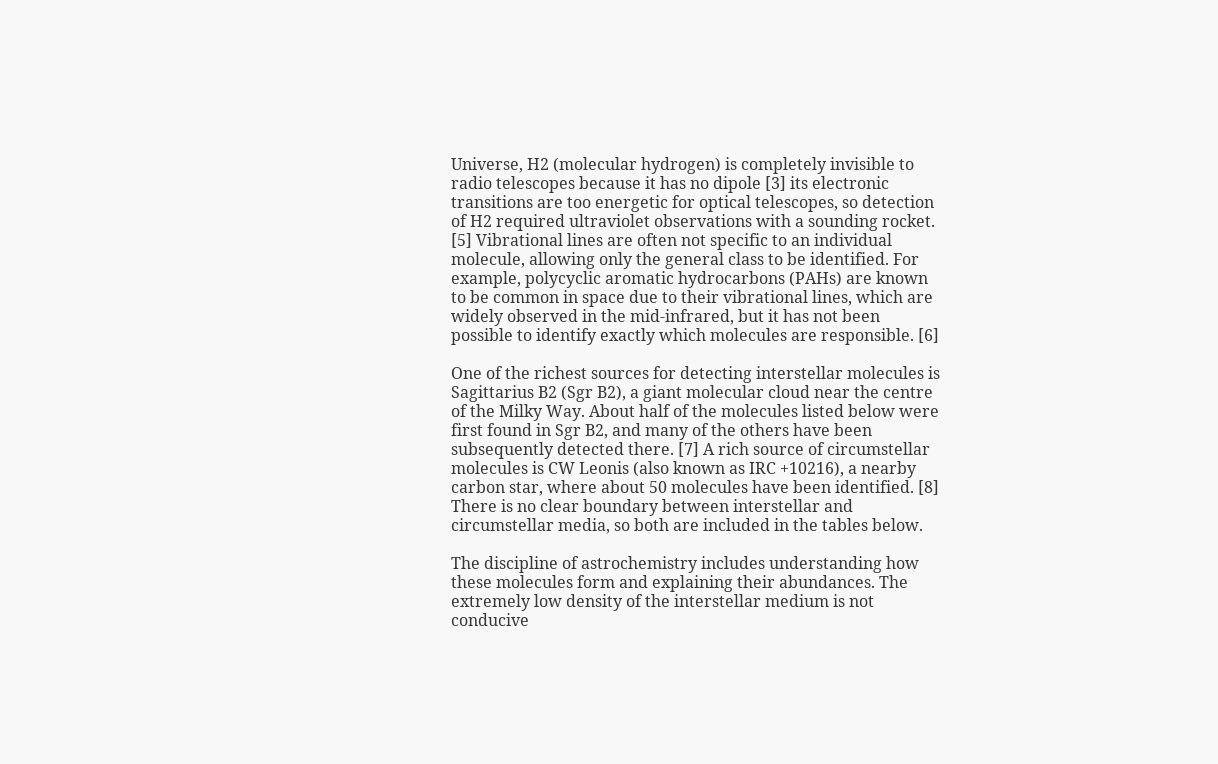Universe, H2 (molecular hydrogen) is completely invisible to radio telescopes because it has no dipole [3] its electronic transitions are too energetic for optical telescopes, so detection of H2 required ultraviolet observations with a sounding rocket. [5] Vibrational lines are often not specific to an individual molecule, allowing only the general class to be identified. For example, polycyclic aromatic hydrocarbons (PAHs) are known to be common in space due to their vibrational lines, which are widely observed in the mid-infrared, but it has not been possible to identify exactly which molecules are responsible. [6]

One of the richest sources for detecting interstellar molecules is Sagittarius B2 (Sgr B2), a giant molecular cloud near the centre of the Milky Way. About half of the molecules listed below were first found in Sgr B2, and many of the others have been subsequently detected there. [7] A rich source of circumstellar molecules is CW Leonis (also known as IRC +10216), a nearby carbon star, where about 50 molecules have been identified. [8] There is no clear boundary between interstellar and circumstellar media, so both are included in the tables below.

The discipline of astrochemistry includes understanding how these molecules form and explaining their abundances. The extremely low density of the interstellar medium is not conducive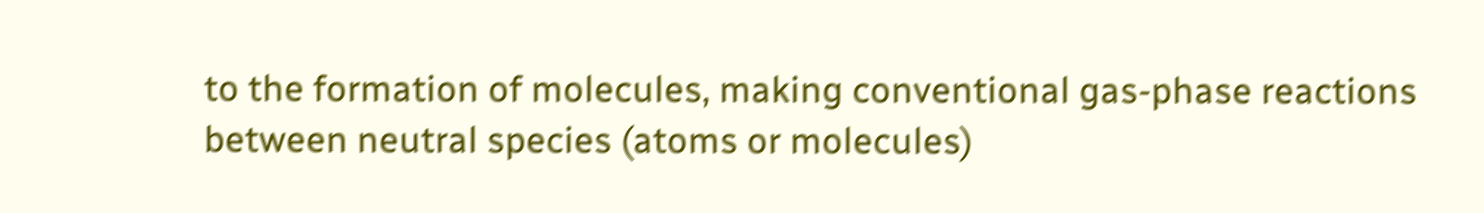to the formation of molecules, making conventional gas-phase reactions between neutral species (atoms or molecules)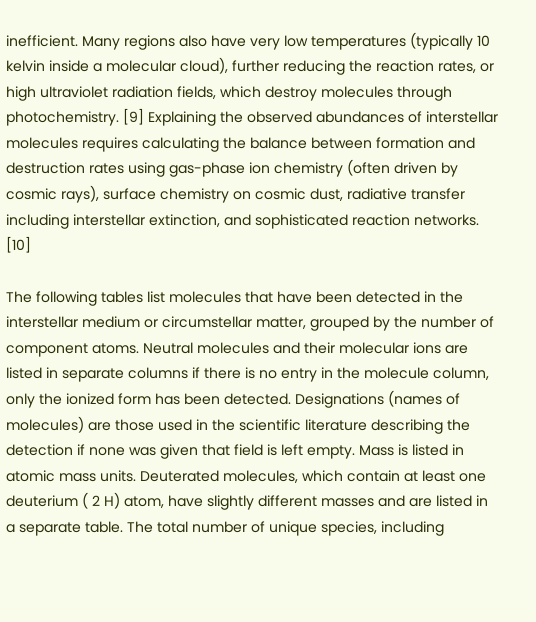inefficient. Many regions also have very low temperatures (typically 10 kelvin inside a molecular cloud), further reducing the reaction rates, or high ultraviolet radiation fields, which destroy molecules through photochemistry. [9] Explaining the observed abundances of interstellar molecules requires calculating the balance between formation and destruction rates using gas-phase ion chemistry (often driven by cosmic rays), surface chemistry on cosmic dust, radiative transfer including interstellar extinction, and sophisticated reaction networks. [10]

The following tables list molecules that have been detected in the interstellar medium or circumstellar matter, grouped by the number of component atoms. Neutral molecules and their molecular ions are listed in separate columns if there is no entry in the molecule column, only the ionized form has been detected. Designations (names of molecules) are those used in the scientific literature describing the detection if none was given that field is left empty. Mass is listed in atomic mass units. Deuterated molecules, which contain at least one deuterium ( 2 H) atom, have slightly different masses and are listed in a separate table. The total number of unique species, including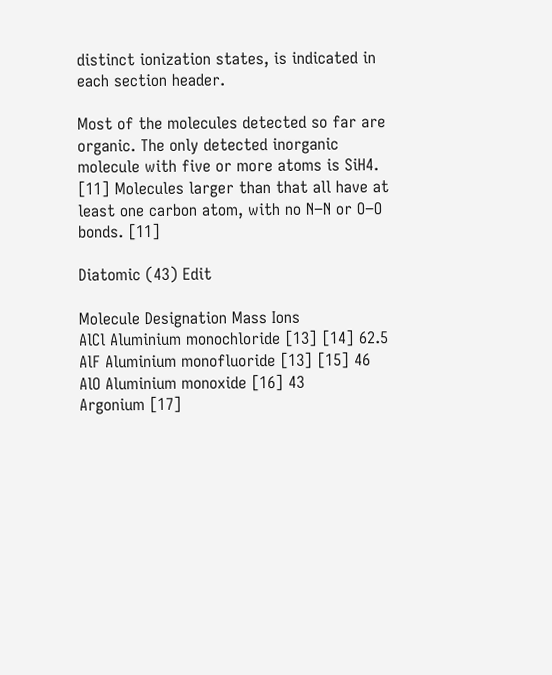distinct ionization states, is indicated in each section header.

Most of the molecules detected so far are organic. The only detected inorganic molecule with five or more atoms is SiH4. [11] Molecules larger than that all have at least one carbon atom, with no N−N or O−O bonds. [11]

Diatomic (43) Edit

Molecule Designation Mass Ions
AlCl Aluminium monochloride [13] [14] 62.5
AlF Aluminium monofluoride [13] [15] 46
AlO Aluminium monoxide [16] 43
Argonium [17]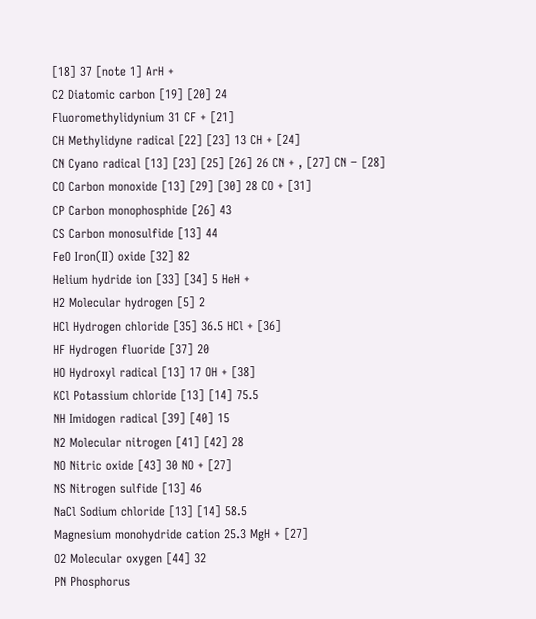[18] 37 [note 1] ArH +
C2 Diatomic carbon [19] [20] 24
Fluoromethylidynium 31 CF + [21]
CH Methylidyne radical [22] [23] 13 CH + [24]
CN Cyano radical [13] [23] [25] [26] 26 CN + , [27] CN − [28]
CO Carbon monoxide [13] [29] [30] 28 CO + [31]
CP Carbon monophosphide [26] 43
CS Carbon monosulfide [13] 44
FeO Iron(II) oxide [32] 82
Helium hydride ion [33] [34] 5 HeH +
H2 Molecular hydrogen [5] 2
HCl Hydrogen chloride [35] 36.5 HCl + [36]
HF Hydrogen fluoride [37] 20
HO Hydroxyl radical [13] 17 OH + [38]
KCl Potassium chloride [13] [14] 75.5
NH Imidogen radical [39] [40] 15
N2 Molecular nitrogen [41] [42] 28
NO Nitric oxide [43] 30 NO + [27]
NS Nitrogen sulfide [13] 46
NaCl Sodium chloride [13] [14] 58.5
Magnesium monohydride cation 25.3 MgH + [27]
O2 Molecular oxygen [44] 32
PN Phosphorus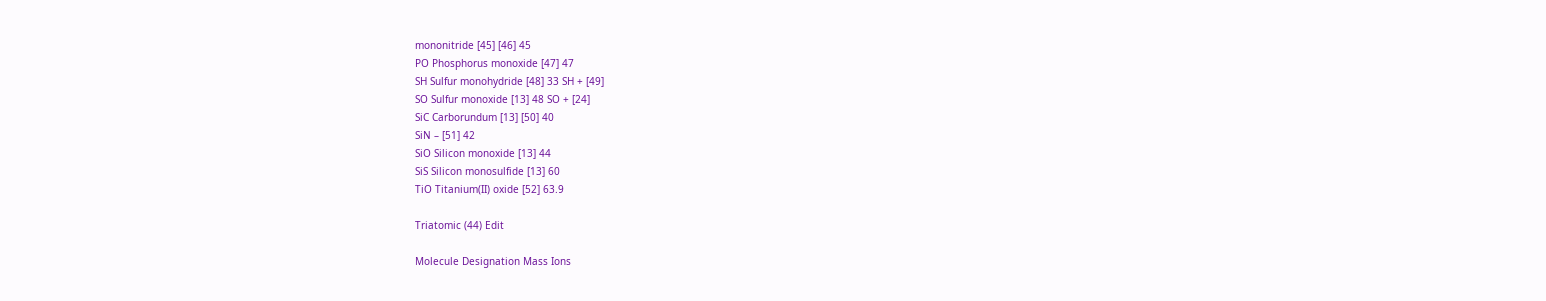mononitride [45] [46] 45
PO Phosphorus monoxide [47] 47
SH Sulfur monohydride [48] 33 SH + [49]
SO Sulfur monoxide [13] 48 SO + [24]
SiC Carborundum [13] [50] 40
SiN – [51] 42
SiO Silicon monoxide [13] 44
SiS Silicon monosulfide [13] 60
TiO Titanium(II) oxide [52] 63.9

Triatomic (44) Edit

Molecule Designation Mass Ions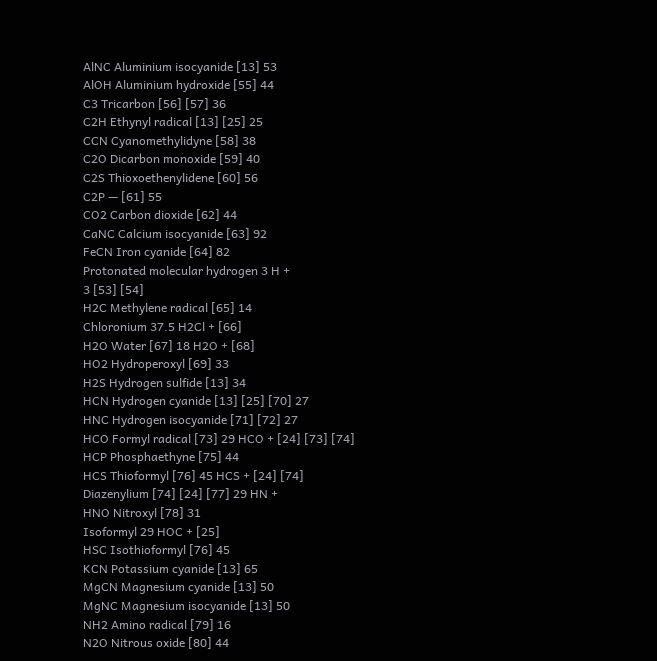AlNC Aluminium isocyanide [13] 53
AlOH Aluminium hydroxide [55] 44
C3 Tricarbon [56] [57] 36
C2H Ethynyl radical [13] [25] 25
CCN Cyanomethylidyne [58] 38
C2O Dicarbon monoxide [59] 40
C2S Thioxoethenylidene [60] 56
C2P — [61] 55
CO2 Carbon dioxide [62] 44
CaNC Calcium isocyanide [63] 92
FeCN Iron cyanide [64] 82
Protonated molecular hydrogen 3 H +
3 [53] [54]
H2C Methylene radical [65] 14
Chloronium 37.5 H2Cl + [66]
H2O Water [67] 18 H2O + [68]
HO2 Hydroperoxyl [69] 33
H2S Hydrogen sulfide [13] 34
HCN Hydrogen cyanide [13] [25] [70] 27
HNC Hydrogen isocyanide [71] [72] 27
HCO Formyl radical [73] 29 HCO + [24] [73] [74]
HCP Phosphaethyne [75] 44
HCS Thioformyl [76] 45 HCS + [24] [74]
Diazenylium [74] [24] [77] 29 HN +
HNO Nitroxyl [78] 31
Isoformyl 29 HOC + [25]
HSC Isothioformyl [76] 45
KCN Potassium cyanide [13] 65
MgCN Magnesium cyanide [13] 50
MgNC Magnesium isocyanide [13] 50
NH2 Amino radical [79] 16
N2O Nitrous oxide [80] 44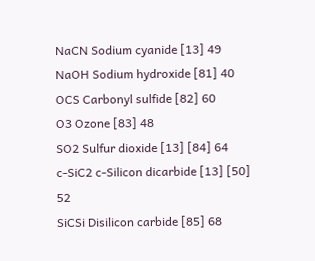NaCN Sodium cyanide [13] 49
NaOH Sodium hydroxide [81] 40
OCS Carbonyl sulfide [82] 60
O3 Ozone [83] 48
SO2 Sulfur dioxide [13] [84] 64
c-SiC2 c-Silicon dicarbide [13] [50] 52
SiCSi Disilicon carbide [85] 68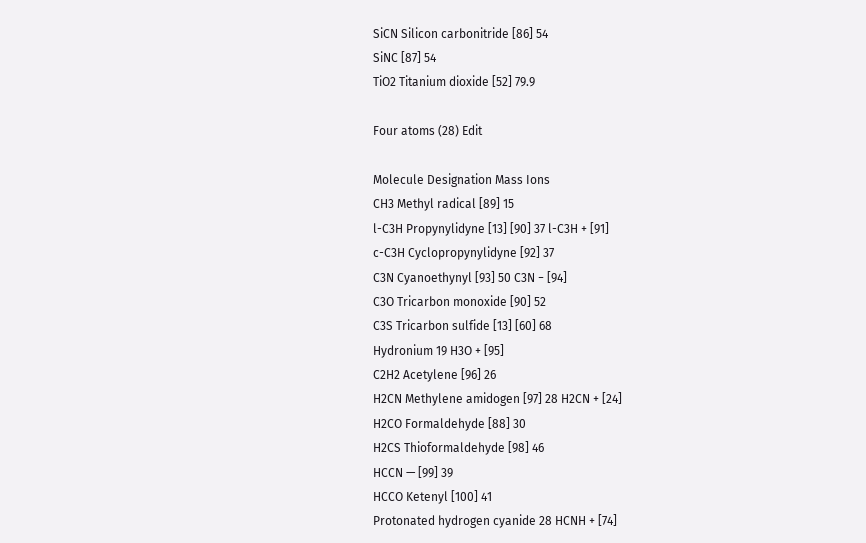SiCN Silicon carbonitride [86] 54
SiNC [87] 54
TiO2 Titanium dioxide [52] 79.9

Four atoms (28) Edit

Molecule Designation Mass Ions
CH3 Methyl radical [89] 15
l-C3H Propynylidyne [13] [90] 37 l-C3H + [91]
c-C3H Cyclopropynylidyne [92] 37
C3N Cyanoethynyl [93] 50 C3N − [94]
C3O Tricarbon monoxide [90] 52
C3S Tricarbon sulfide [13] [60] 68
Hydronium 19 H3O + [95]
C2H2 Acetylene [96] 26
H2CN Methylene amidogen [97] 28 H2CN + [24]
H2CO Formaldehyde [88] 30
H2CS Thioformaldehyde [98] 46
HCCN — [99] 39
HCCO Ketenyl [100] 41
Protonated hydrogen cyanide 28 HCNH + [74]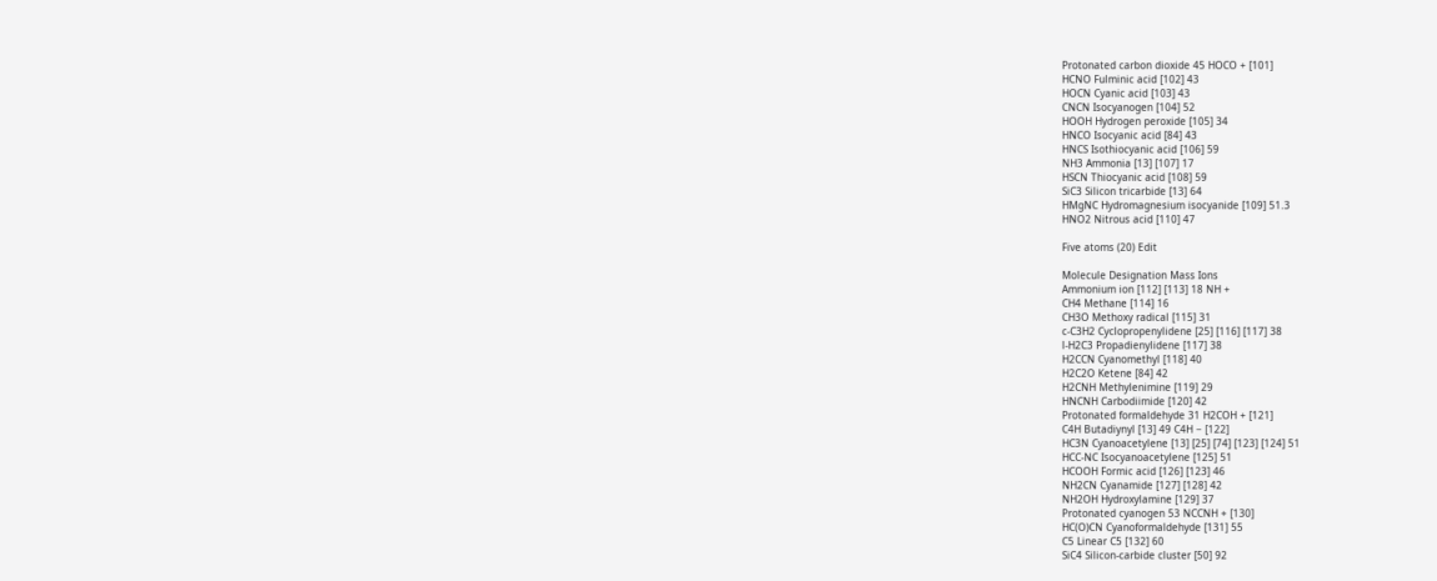Protonated carbon dioxide 45 HOCO + [101]
HCNO Fulminic acid [102] 43
HOCN Cyanic acid [103] 43
CNCN Isocyanogen [104] 52
HOOH Hydrogen peroxide [105] 34
HNCO Isocyanic acid [84] 43
HNCS Isothiocyanic acid [106] 59
NH3 Ammonia [13] [107] 17
HSCN Thiocyanic acid [108] 59
SiC3 Silicon tricarbide [13] 64
HMgNC Hydromagnesium isocyanide [109] 51.3
HNO2 Nitrous acid [110] 47

Five atoms (20) Edit

Molecule Designation Mass Ions
Ammonium ion [112] [113] 18 NH +
CH4 Methane [114] 16
CH3O Methoxy radical [115] 31
c-C3H2 Cyclopropenylidene [25] [116] [117] 38
l-H2C3 Propadienylidene [117] 38
H2CCN Cyanomethyl [118] 40
H2C2O Ketene [84] 42
H2CNH Methylenimine [119] 29
HNCNH Carbodiimide [120] 42
Protonated formaldehyde 31 H2COH + [121]
C4H Butadiynyl [13] 49 C4H − [122]
HC3N Cyanoacetylene [13] [25] [74] [123] [124] 51
HCC-NC Isocyanoacetylene [125] 51
HCOOH Formic acid [126] [123] 46
NH2CN Cyanamide [127] [128] 42
NH2OH Hydroxylamine [129] 37
Protonated cyanogen 53 NCCNH + [130]
HC(O)CN Cyanoformaldehyde [131] 55
C5 Linear C5 [132] 60
SiC4 Silicon-carbide cluster [50] 92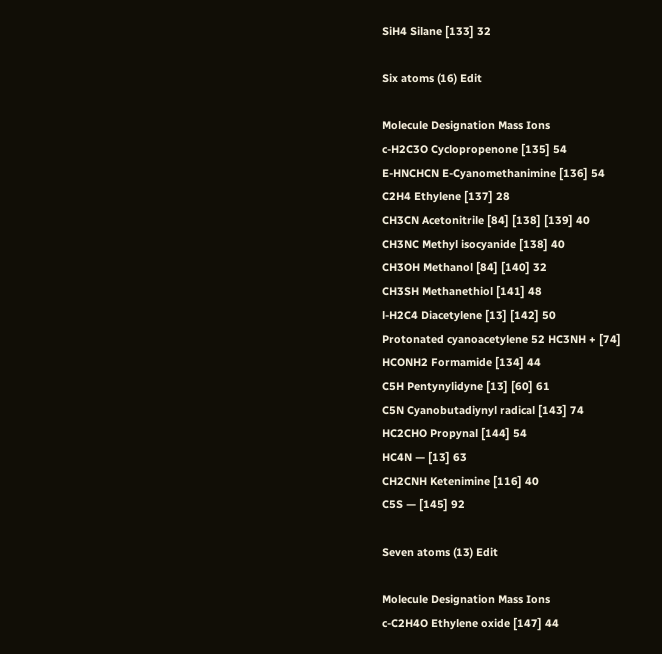SiH4 Silane [133] 32

Six atoms (16) Edit

Molecule Designation Mass Ions
c-H2C3O Cyclopropenone [135] 54
E-HNCHCN E-Cyanomethanimine [136] 54
C2H4 Ethylene [137] 28
CH3CN Acetonitrile [84] [138] [139] 40
CH3NC Methyl isocyanide [138] 40
CH3OH Methanol [84] [140] 32
CH3SH Methanethiol [141] 48
l-H2C4 Diacetylene [13] [142] 50
Protonated cyanoacetylene 52 HC3NH + [74]
HCONH2 Formamide [134] 44
C5H Pentynylidyne [13] [60] 61
C5N Cyanobutadiynyl radical [143] 74
HC2CHO Propynal [144] 54
HC4N — [13] 63
CH2CNH Ketenimine [116] 40
C5S — [145] 92

Seven atoms (13) Edit

Molecule Designation Mass Ions
c-C2H4O Ethylene oxide [147] 44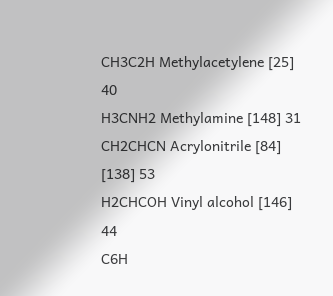CH3C2H Methylacetylene [25] 40
H3CNH2 Methylamine [148] 31
CH2CHCN Acrylonitrile [84] [138] 53
H2CHCOH Vinyl alcohol [146] 44
C6H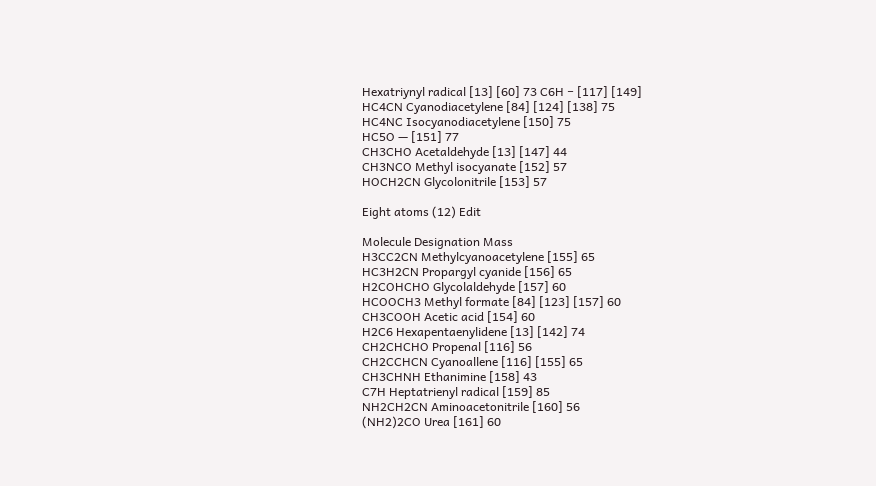Hexatriynyl radical [13] [60] 73 C6H − [117] [149]
HC4CN Cyanodiacetylene [84] [124] [138] 75
HC4NC Isocyanodiacetylene [150] 75
HC5O — [151] 77
CH3CHO Acetaldehyde [13] [147] 44
CH3NCO Methyl isocyanate [152] 57
HOCH2CN Glycolonitrile [153] 57

Eight atoms (12) Edit

Molecule Designation Mass
H3CC2CN Methylcyanoacetylene [155] 65
HC3H2CN Propargyl cyanide [156] 65
H2COHCHO Glycolaldehyde [157] 60
HCOOCH3 Methyl formate [84] [123] [157] 60
CH3COOH Acetic acid [154] 60
H2C6 Hexapentaenylidene [13] [142] 74
CH2CHCHO Propenal [116] 56
CH2CCHCN Cyanoallene [116] [155] 65
CH3CHNH Ethanimine [158] 43
C7H Heptatrienyl radical [159] 85
NH2CH2CN Aminoacetonitrile [160] 56
(NH2)2CO Urea [161] 60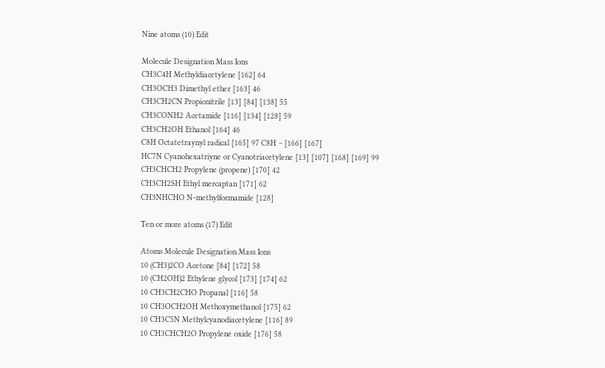Nine atoms (10) Edit

Molecule Designation Mass Ions
CH3C4H Methyldiacetylene [162] 64
CH3OCH3 Dimethyl ether [163] 46
CH3CH2CN Propionitrile [13] [84] [138] 55
CH3CONH2 Acetamide [116] [134] [128] 59
CH3CH2OH Ethanol [164] 46
C8H Octatetraynyl radical [165] 97 C8H − [166] [167]
HC7N Cyanohexatriyne or Cyanotriacetylene [13] [107] [168] [169] 99
CH3CHCH2 Propylene (propene) [170] 42
CH3CH2SH Ethyl mercaptan [171] 62
CH3NHCHO N-methylformamide [128]

Ten or more atoms (17) Edit

Atoms Molecule Designation Mass Ions
10 (CH3)2CO Acetone [84] [172] 58
10 (CH2OH)2 Ethylene glycol [173] [174] 62
10 CH3CH2CHO Propanal [116] 58
10 CH3OCH2OH Methoxymethanol [175] 62
10 CH3C5N Methylcyanodiacetylene [116] 89
10 CH3CHCH2O Propylene oxide [176] 58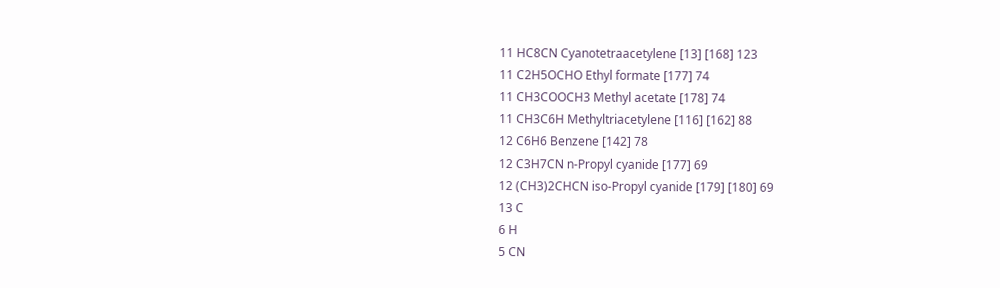11 HC8CN Cyanotetraacetylene [13] [168] 123
11 C2H5OCHO Ethyl formate [177] 74
11 CH3COOCH3 Methyl acetate [178] 74
11 CH3C6H Methyltriacetylene [116] [162] 88
12 C6H6 Benzene [142] 78
12 C3H7CN n-Propyl cyanide [177] 69
12 (CH3)2CHCN iso-Propyl cyanide [179] [180] 69
13 C
6 H
5 CN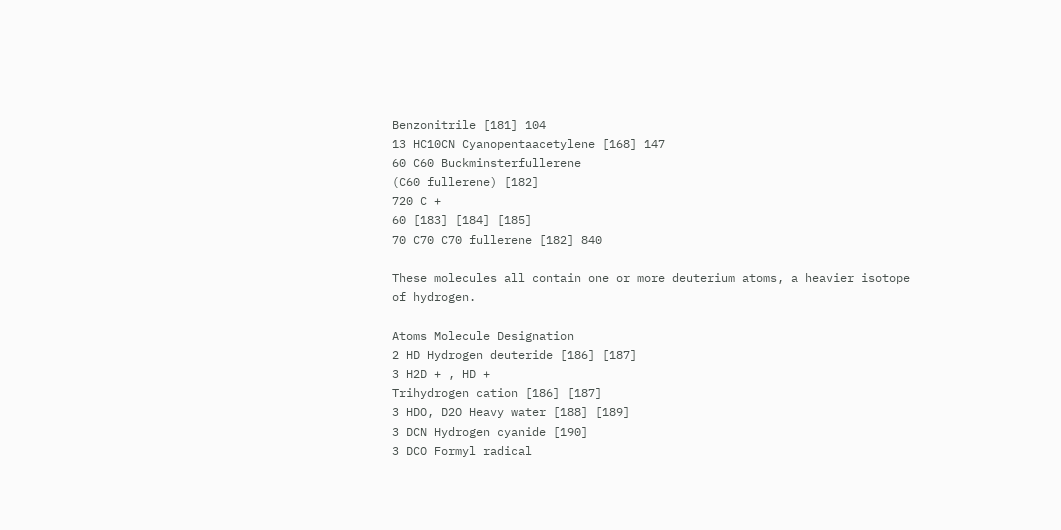Benzonitrile [181] 104
13 HC10CN Cyanopentaacetylene [168] 147
60 C60 Buckminsterfullerene
(C60 fullerene) [182]
720 C +
60 [183] [184] [185]
70 C70 C70 fullerene [182] 840

These molecules all contain one or more deuterium atoms, a heavier isotope of hydrogen.

Atoms Molecule Designation
2 HD Hydrogen deuteride [186] [187]
3 H2D + , HD +
Trihydrogen cation [186] [187]
3 HDO, D2O Heavy water [188] [189]
3 DCN Hydrogen cyanide [190]
3 DCO Formyl radical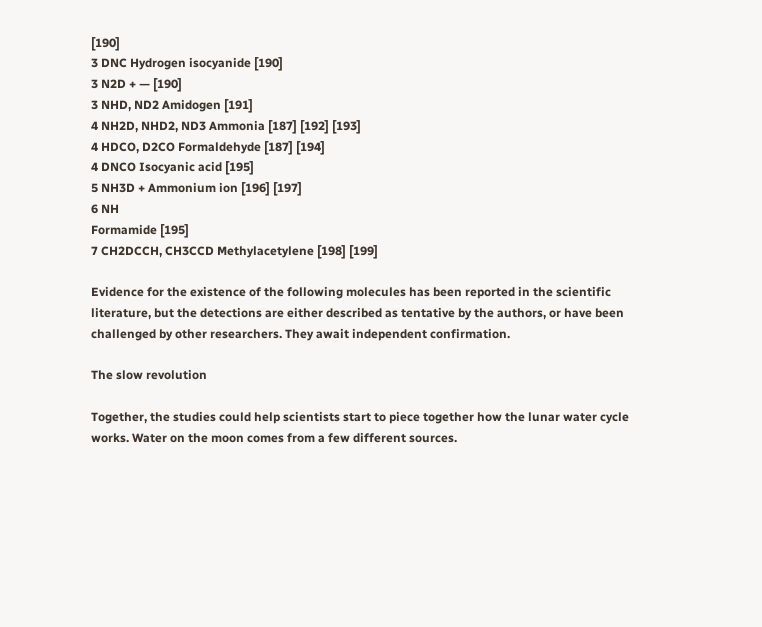[190]
3 DNC Hydrogen isocyanide [190]
3 N2D + — [190]
3 NHD, ND2 Amidogen [191]
4 NH2D, NHD2, ND3 Ammonia [187] [192] [193]
4 HDCO, D2CO Formaldehyde [187] [194]
4 DNCO Isocyanic acid [195]
5 NH3D + Ammonium ion [196] [197]
6 NH
Formamide [195]
7 CH2DCCH, CH3CCD Methylacetylene [198] [199]

Evidence for the existence of the following molecules has been reported in the scientific literature, but the detections are either described as tentative by the authors, or have been challenged by other researchers. They await independent confirmation.

The slow revolution

Together, the studies could help scientists start to piece together how the lunar water cycle works. Water on the moon comes from a few different sources.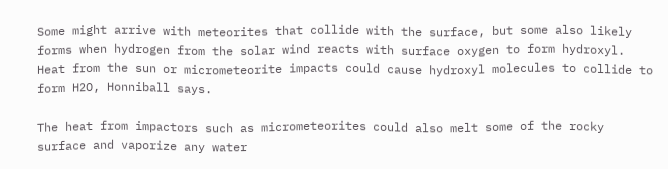Some might arrive with meteorites that collide with the surface, but some also likely forms when hydrogen from the solar wind reacts with surface oxygen to form hydroxyl. Heat from the sun or micrometeorite impacts could cause hydroxyl molecules to collide to form H2O, Honniball says.

The heat from impactors such as micrometeorites could also melt some of the rocky surface and vaporize any water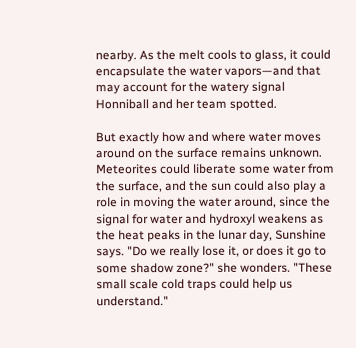nearby. As the melt cools to glass, it could encapsulate the water vapors—and that may account for the watery signal Honniball and her team spotted.

But exactly how and where water moves around on the surface remains unknown. Meteorites could liberate some water from the surface, and the sun could also play a role in moving the water around, since the signal for water and hydroxyl weakens as the heat peaks in the lunar day, Sunshine says. "Do we really lose it, or does it go to some shadow zone?" she wonders. "These small scale cold traps could help us understand."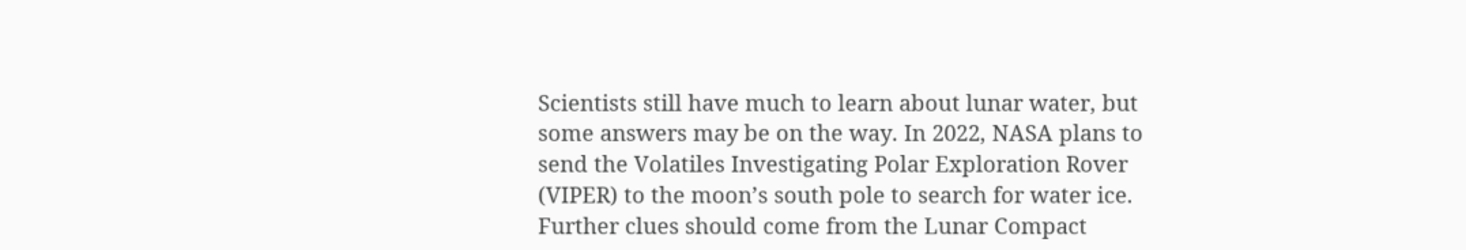Scientists still have much to learn about lunar water, but some answers may be on the way. In 2022, NASA plans to send the Volatiles Investigating Polar Exploration Rover (VIPER) to the moon’s south pole to search for water ice. Further clues should come from the Lunar Compact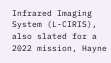Infrared Imaging System (L-CIRIS), also slated for a 2022 mission, Hayne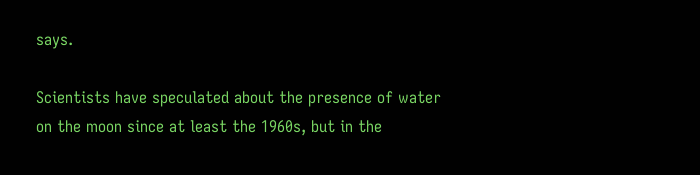says.

Scientists have speculated about the presence of water on the moon since at least the 1960s, but in the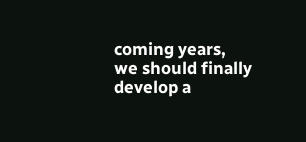coming years, we should finally develop a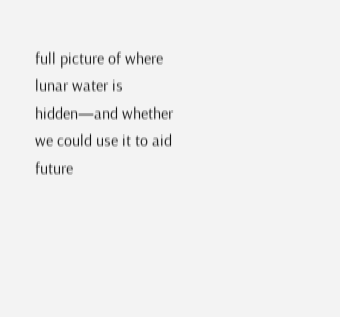full picture of where lunar water is hidden—and whether we could use it to aid future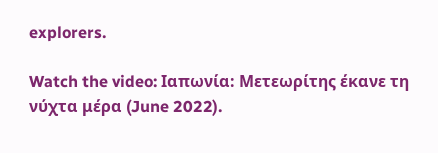explorers.

Watch the video: Ιαπωνία: Μετεωρίτης έκανε τη νύχτα μέρα (June 2022).